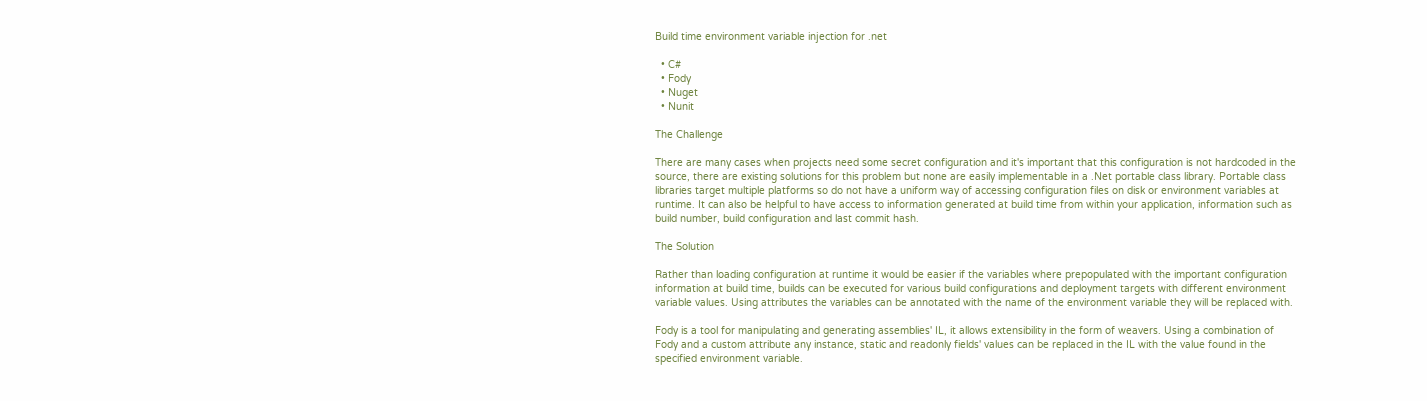Build time environment variable injection for .net

  • C#
  • Fody
  • Nuget
  • Nunit

The Challenge

There are many cases when projects need some secret configuration and it's important that this configuration is not hardcoded in the source, there are existing solutions for this problem but none are easily implementable in a .Net portable class library. Portable class libraries target multiple platforms so do not have a uniform way of accessing configuration files on disk or environment variables at runtime. It can also be helpful to have access to information generated at build time from within your application, information such as build number, build configuration and last commit hash.

The Solution

Rather than loading configuration at runtime it would be easier if the variables where prepopulated with the important configuration information at build time, builds can be executed for various build configurations and deployment targets with different environment variable values. Using attributes the variables can be annotated with the name of the environment variable they will be replaced with.

Fody is a tool for manipulating and generating assemblies' IL, it allows extensibility in the form of weavers. Using a combination of Fody and a custom attribute any instance, static and readonly fields' values can be replaced in the IL with the value found in the specified environment variable.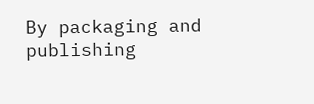By packaging and publishing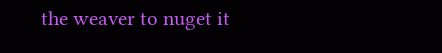the weaver to nuget it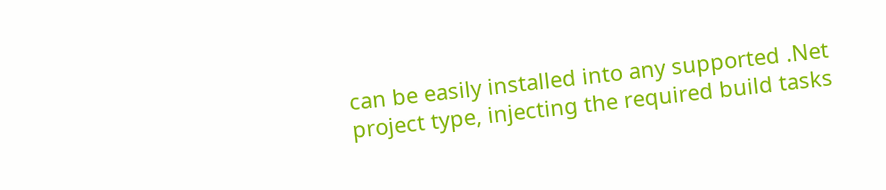can be easily installed into any supported .Net project type, injecting the required build tasks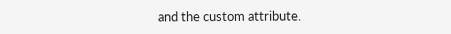and the custom attribute.